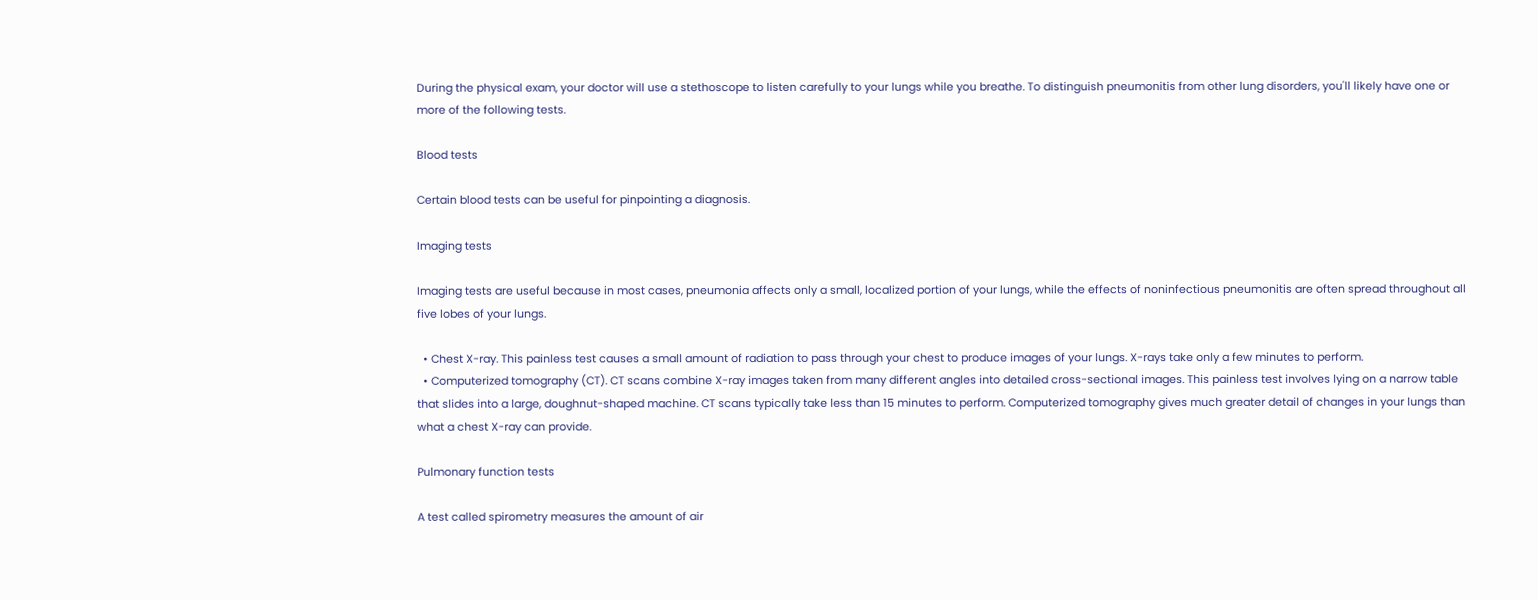During the physical exam, your doctor will use a stethoscope to listen carefully to your lungs while you breathe. To distinguish pneumonitis from other lung disorders, you'll likely have one or more of the following tests.

Blood tests

Certain blood tests can be useful for pinpointing a diagnosis.

Imaging tests

Imaging tests are useful because in most cases, pneumonia affects only a small, localized portion of your lungs, while the effects of noninfectious pneumonitis are often spread throughout all five lobes of your lungs.

  • Chest X-ray. This painless test causes a small amount of radiation to pass through your chest to produce images of your lungs. X-rays take only a few minutes to perform.
  • Computerized tomography (CT). CT scans combine X-ray images taken from many different angles into detailed cross-sectional images. This painless test involves lying on a narrow table that slides into a large, doughnut-shaped machine. CT scans typically take less than 15 minutes to perform. Computerized tomography gives much greater detail of changes in your lungs than what a chest X-ray can provide.

Pulmonary function tests

A test called spirometry measures the amount of air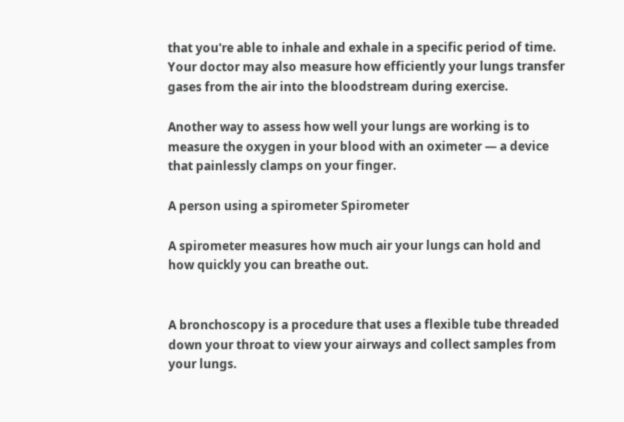that you're able to inhale and exhale in a specific period of time. Your doctor may also measure how efficiently your lungs transfer gases from the air into the bloodstream during exercise.

Another way to assess how well your lungs are working is to measure the oxygen in your blood with an oximeter — a device that painlessly clamps on your finger.

A person using a spirometer Spirometer

A spirometer measures how much air your lungs can hold and how quickly you can breathe out.


A bronchoscopy is a procedure that uses a flexible tube threaded down your throat to view your airways and collect samples from your lungs.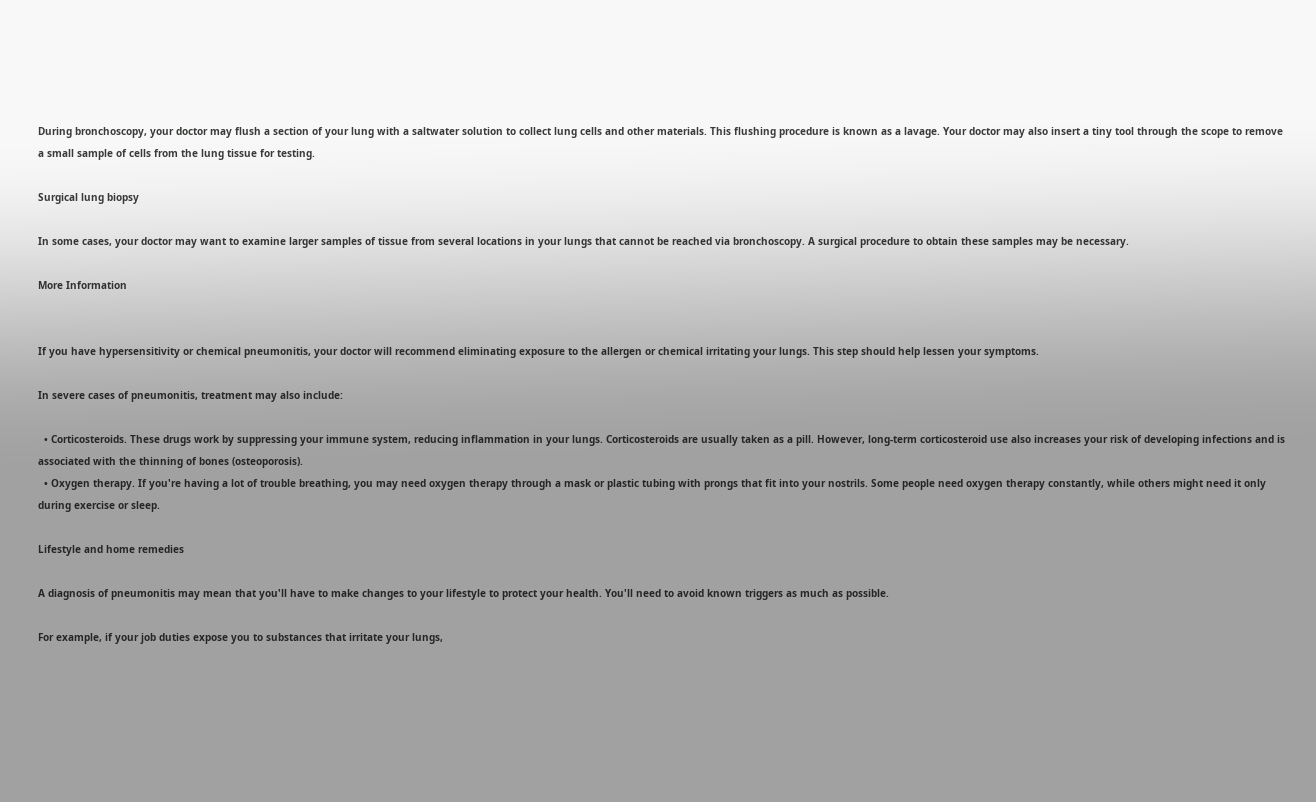During bronchoscopy, your doctor may flush a section of your lung with a saltwater solution to collect lung cells and other materials. This flushing procedure is known as a lavage. Your doctor may also insert a tiny tool through the scope to remove a small sample of cells from the lung tissue for testing.

Surgical lung biopsy

In some cases, your doctor may want to examine larger samples of tissue from several locations in your lungs that cannot be reached via bronchoscopy. A surgical procedure to obtain these samples may be necessary.

More Information


If you have hypersensitivity or chemical pneumonitis, your doctor will recommend eliminating exposure to the allergen or chemical irritating your lungs. This step should help lessen your symptoms.

In severe cases of pneumonitis, treatment may also include:

  • Corticosteroids. These drugs work by suppressing your immune system, reducing inflammation in your lungs. Corticosteroids are usually taken as a pill. However, long-term corticosteroid use also increases your risk of developing infections and is associated with the thinning of bones (osteoporosis).
  • Oxygen therapy. If you're having a lot of trouble breathing, you may need oxygen therapy through a mask or plastic tubing with prongs that fit into your nostrils. Some people need oxygen therapy constantly, while others might need it only during exercise or sleep.

Lifestyle and home remedies

A diagnosis of pneumonitis may mean that you'll have to make changes to your lifestyle to protect your health. You'll need to avoid known triggers as much as possible.

For example, if your job duties expose you to substances that irritate your lungs,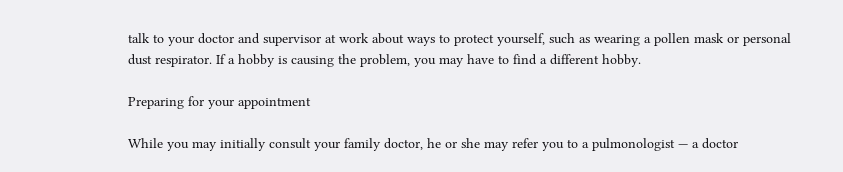talk to your doctor and supervisor at work about ways to protect yourself, such as wearing a pollen mask or personal dust respirator. If a hobby is causing the problem, you may have to find a different hobby.

Preparing for your appointment

While you may initially consult your family doctor, he or she may refer you to a pulmonologist — a doctor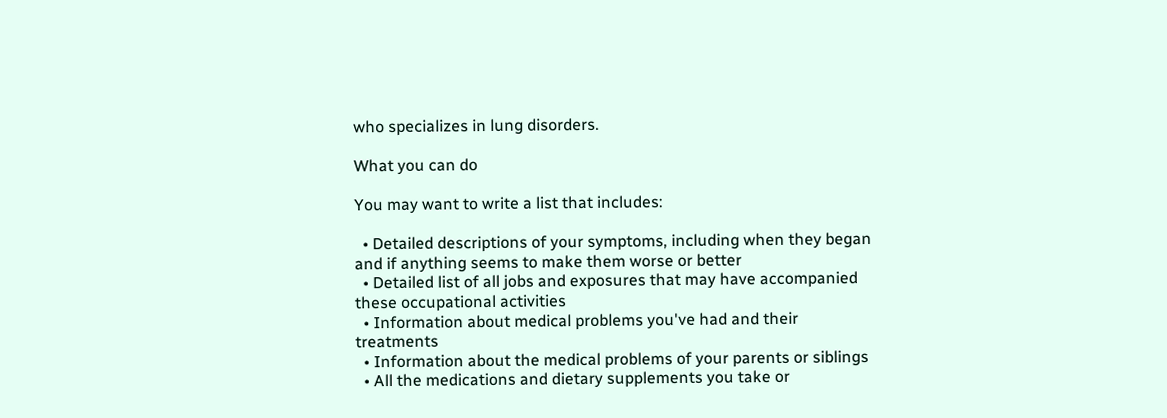who specializes in lung disorders.

What you can do

You may want to write a list that includes:

  • Detailed descriptions of your symptoms, including when they began and if anything seems to make them worse or better
  • Detailed list of all jobs and exposures that may have accompanied these occupational activities
  • Information about medical problems you've had and their treatments
  • Information about the medical problems of your parents or siblings
  • All the medications and dietary supplements you take or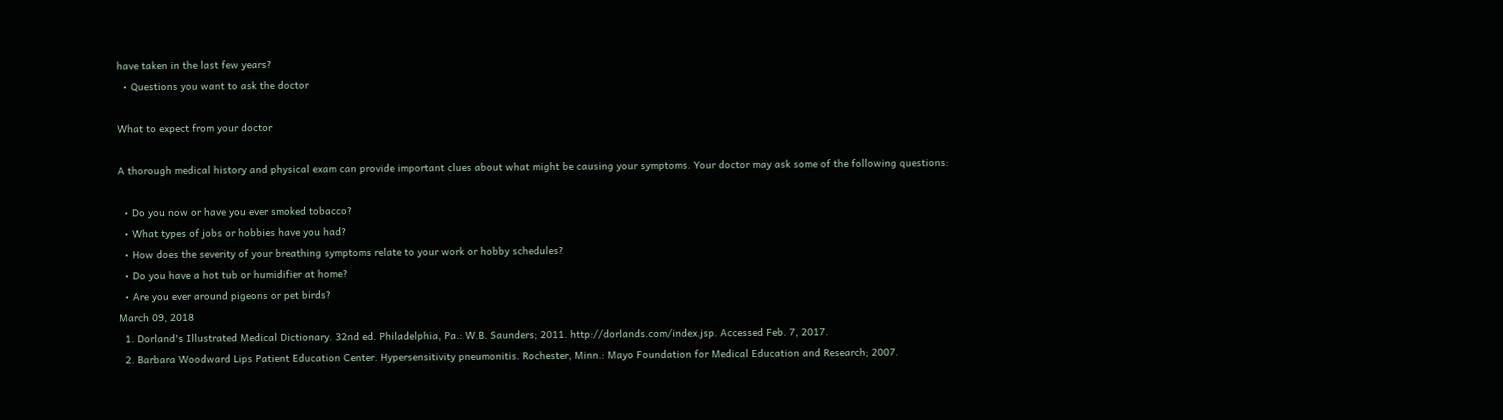have taken in the last few years?
  • Questions you want to ask the doctor

What to expect from your doctor

A thorough medical history and physical exam can provide important clues about what might be causing your symptoms. Your doctor may ask some of the following questions:

  • Do you now or have you ever smoked tobacco?
  • What types of jobs or hobbies have you had?
  • How does the severity of your breathing symptoms relate to your work or hobby schedules?
  • Do you have a hot tub or humidifier at home?
  • Are you ever around pigeons or pet birds?
March 09, 2018
  1. Dorland's Illustrated Medical Dictionary. 32nd ed. Philadelphia, Pa.: W.B. Saunders; 2011. http://dorlands.com/index.jsp. Accessed Feb. 7, 2017.
  2. Barbara Woodward Lips Patient Education Center. Hypersensitivity pneumonitis. Rochester, Minn.: Mayo Foundation for Medical Education and Research; 2007.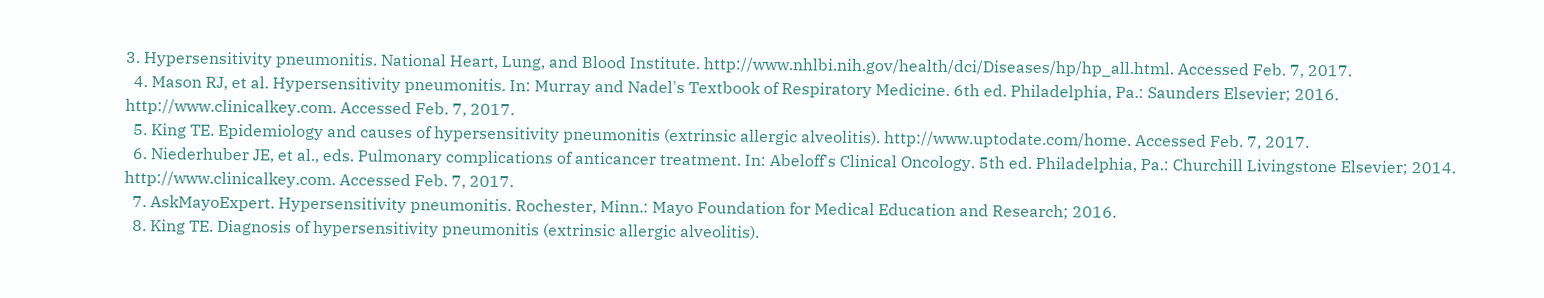3. Hypersensitivity pneumonitis. National Heart, Lung, and Blood Institute. http://www.nhlbi.nih.gov/health/dci/Diseases/hp/hp_all.html. Accessed Feb. 7, 2017.
  4. Mason RJ, et al. Hypersensitivity pneumonitis. In: Murray and Nadel's Textbook of Respiratory Medicine. 6th ed. Philadelphia, Pa.: Saunders Elsevier; 2016. http://www.clinicalkey.com. Accessed Feb. 7, 2017.
  5. King TE. Epidemiology and causes of hypersensitivity pneumonitis (extrinsic allergic alveolitis). http://www.uptodate.com/home. Accessed Feb. 7, 2017.
  6. Niederhuber JE, et al., eds. Pulmonary complications of anticancer treatment. In: Abeloff's Clinical Oncology. 5th ed. Philadelphia, Pa.: Churchill Livingstone Elsevier; 2014. http://www.clinicalkey.com. Accessed Feb. 7, 2017.
  7. AskMayoExpert. Hypersensitivity pneumonitis. Rochester, Minn.: Mayo Foundation for Medical Education and Research; 2016.
  8. King TE. Diagnosis of hypersensitivity pneumonitis (extrinsic allergic alveolitis).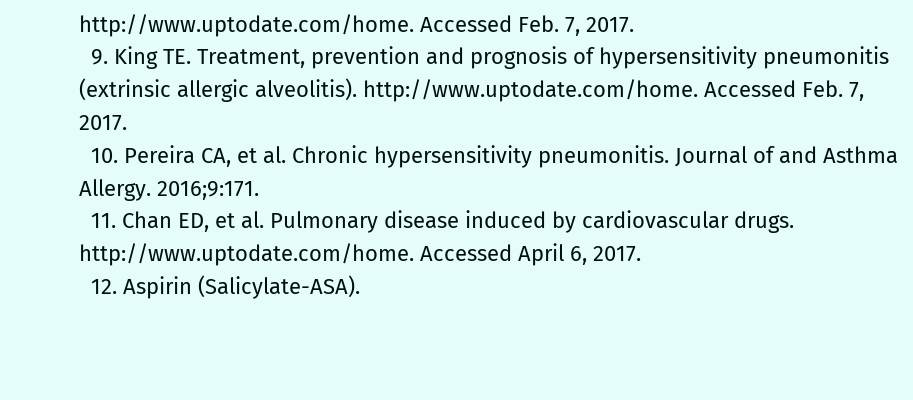http://www.uptodate.com/home. Accessed Feb. 7, 2017.
  9. King TE. Treatment, prevention and prognosis of hypersensitivity pneumonitis (extrinsic allergic alveolitis). http://www.uptodate.com/home. Accessed Feb. 7, 2017.
  10. Pereira CA, et al. Chronic hypersensitivity pneumonitis. Journal of and Asthma Allergy. 2016;9:171.
  11. Chan ED, et al. Pulmonary disease induced by cardiovascular drugs. http://www.uptodate.com/home. Accessed April 6, 2017.
  12. Aspirin (Salicylate-ASA).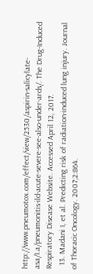http://www.pneumotox.com/effect/view/2530/aspirin-salicylate-asa/I.a/pneumonitis-ild-acute-severe-see-also-under-ards/. The Drug-Induced Respiratory Disease Website. Accessed April 12, 2017.
  13. Madani I, et al. Predicting risk of radiation-induced lung injury. Journal of Thoracic Oncology. 2007;2:864.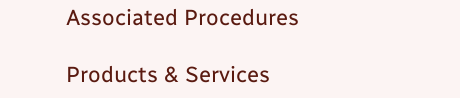Associated Procedures

Products & Services